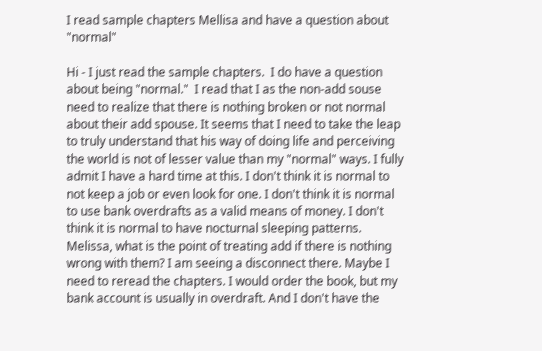I read sample chapters Mellisa and have a question about "normal"

Hi - I just read the sample chapters.  I do have a question about being "normal."  I read that I as the non-add souse need to realize that there is nothing broken or not normal about their add spouse. It seems that I need to take the leap to truly understand that his way of doing life and perceiving the world is not of lesser value than my "normal" ways. I fully admit I have a hard time at this. I don't think it is normal to not keep a job or even look for one. I don't think it is normal to use bank overdrafts as a valid means of money. I don't think it is normal to have nocturnal sleeping patterns.   Melissa, what is the point of treating add if there is nothing wrong with them? I am seeing a disconnect there. Maybe I need to reread the chapters. I would order the book, but my bank account is usually in overdraft. And I don't have the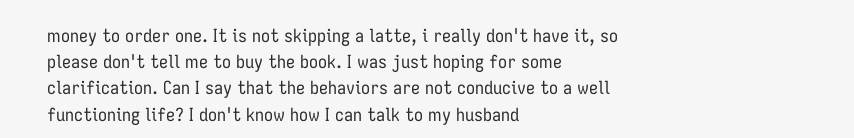money to order one. It is not skipping a latte, i really don't have it, so please don't tell me to buy the book. I was just hoping for some clarification. Can I say that the behaviors are not conducive to a well functioning life? I don't know how I can talk to my husband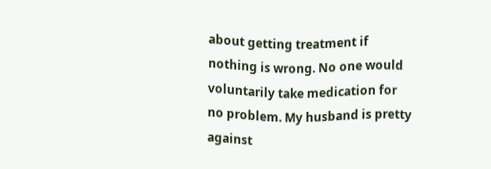about getting treatment if nothing is wrong. No one would voluntarily take medication for no problem. My husband is pretty against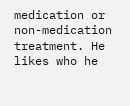medication or non-medication treatment. He likes who he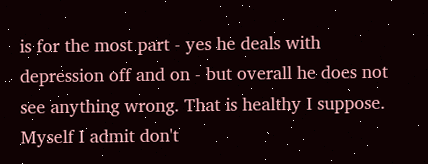is for the most part - yes he deals with depression off and on - but overall he does not see anything wrong. That is healthy I suppose. Myself I admit don't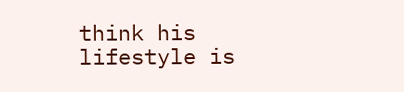think his lifestyle is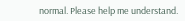normal. Please help me understand.